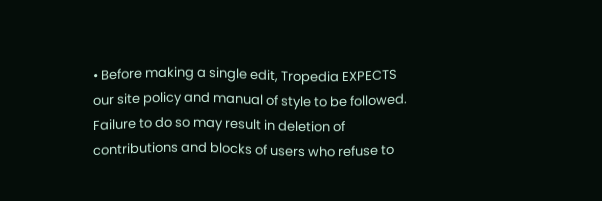• Before making a single edit, Tropedia EXPECTS our site policy and manual of style to be followed. Failure to do so may result in deletion of contributions and blocks of users who refuse to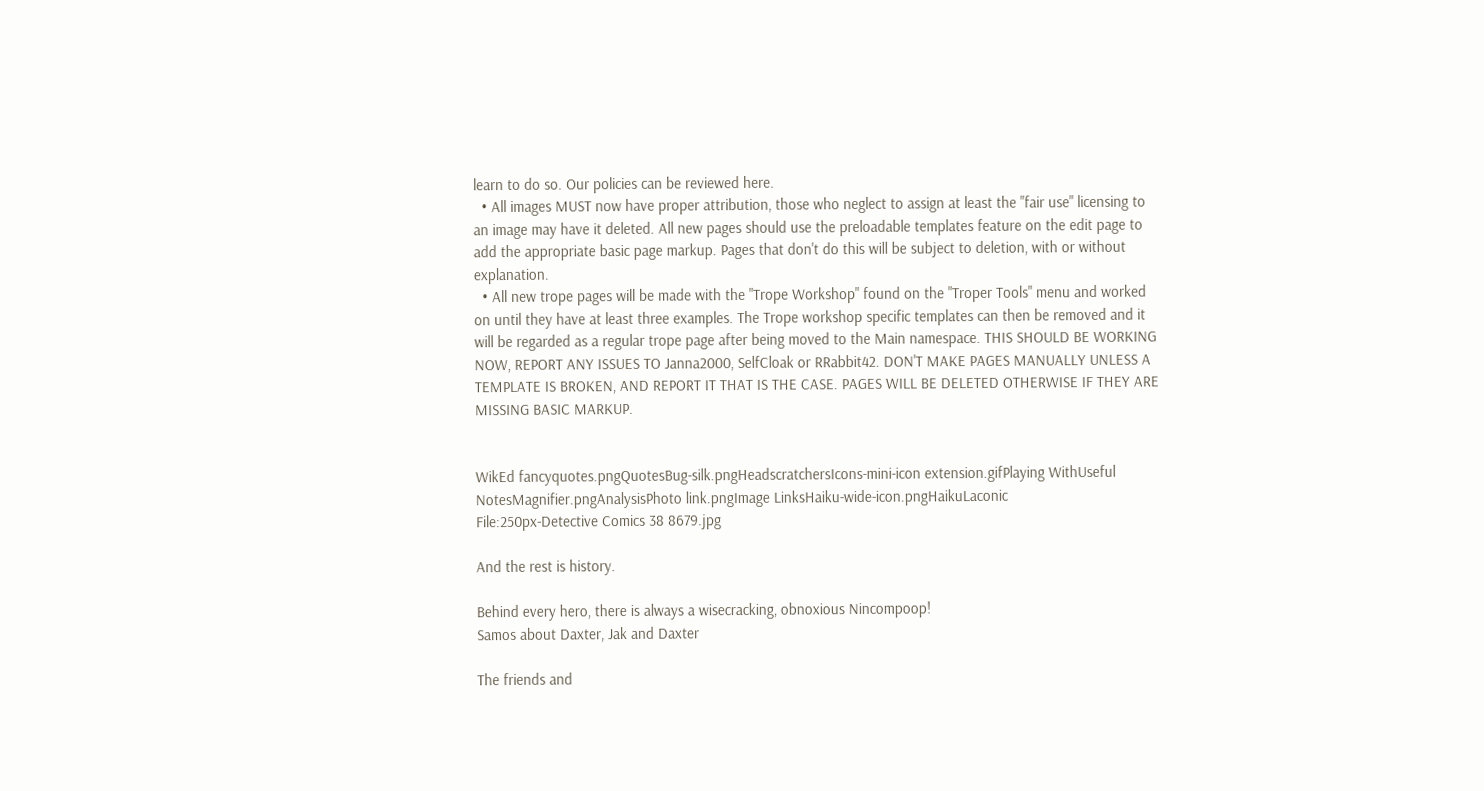learn to do so. Our policies can be reviewed here.
  • All images MUST now have proper attribution, those who neglect to assign at least the "fair use" licensing to an image may have it deleted. All new pages should use the preloadable templates feature on the edit page to add the appropriate basic page markup. Pages that don't do this will be subject to deletion, with or without explanation.
  • All new trope pages will be made with the "Trope Workshop" found on the "Troper Tools" menu and worked on until they have at least three examples. The Trope workshop specific templates can then be removed and it will be regarded as a regular trope page after being moved to the Main namespace. THIS SHOULD BE WORKING NOW, REPORT ANY ISSUES TO Janna2000, SelfCloak or RRabbit42. DON'T MAKE PAGES MANUALLY UNLESS A TEMPLATE IS BROKEN, AND REPORT IT THAT IS THE CASE. PAGES WILL BE DELETED OTHERWISE IF THEY ARE MISSING BASIC MARKUP.


WikEd fancyquotes.pngQuotesBug-silk.pngHeadscratchersIcons-mini-icon extension.gifPlaying WithUseful NotesMagnifier.pngAnalysisPhoto link.pngImage LinksHaiku-wide-icon.pngHaikuLaconic
File:250px-Detective Comics 38 8679.jpg

And the rest is history.

Behind every hero, there is always a wisecracking, obnoxious Nincompoop!
Samos about Daxter, Jak and Daxter

The friends and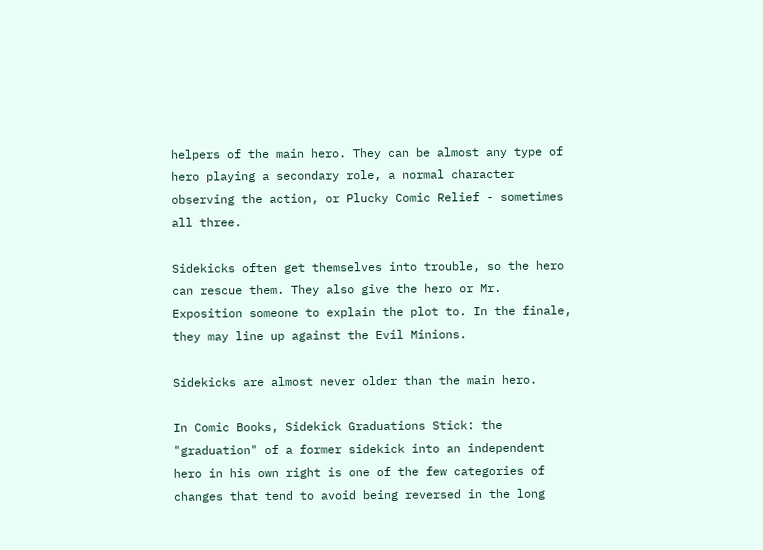helpers of the main hero. They can be almost any type of hero playing a secondary role, a normal character observing the action, or Plucky Comic Relief - sometimes all three.

Sidekicks often get themselves into trouble, so the hero can rescue them. They also give the hero or Mr. Exposition someone to explain the plot to. In the finale, they may line up against the Evil Minions.

Sidekicks are almost never older than the main hero.

In Comic Books, Sidekick Graduations Stick: the "graduation" of a former sidekick into an independent hero in his own right is one of the few categories of changes that tend to avoid being reversed in the long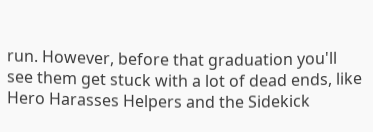run. However, before that graduation you'll see them get stuck with a lot of dead ends, like Hero Harasses Helpers and the Sidekick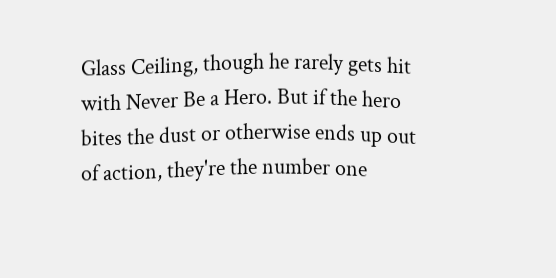Glass Ceiling, though he rarely gets hit with Never Be a Hero. But if the hero bites the dust or otherwise ends up out of action, they're the number one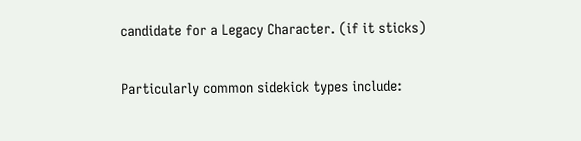candidate for a Legacy Character. (if it sticks)

Particularly common sidekick types include: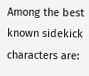Among the best known sidekick characters are: